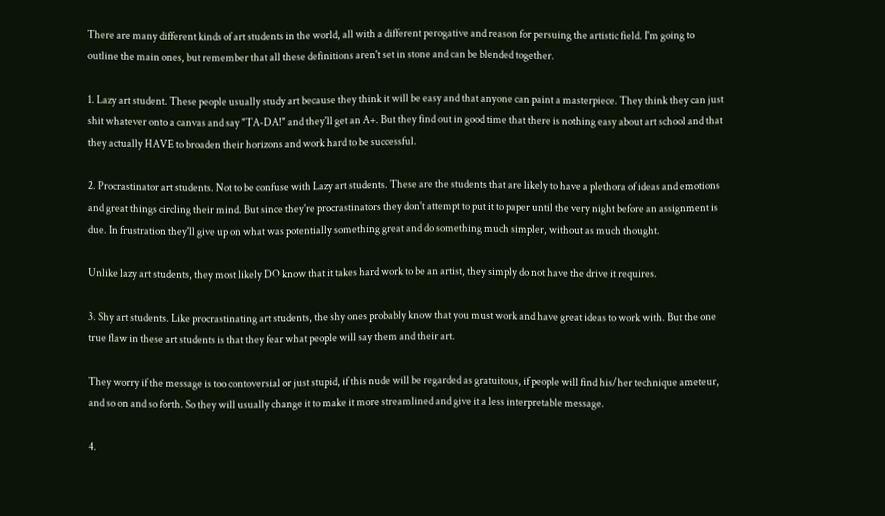There are many different kinds of art students in the world, all with a different perogative and reason for persuing the artistic field. I'm going to outline the main ones, but remember that all these definitions aren't set in stone and can be blended together.

1. Lazy art student. These people usually study art because they think it will be easy and that anyone can paint a masterpiece. They think they can just shit whatever onto a canvas and say "TA-DA!" and they'll get an A+. But they find out in good time that there is nothing easy about art school and that they actually HAVE to broaden their horizons and work hard to be successful.

2. Procrastinator art students. Not to be confuse with Lazy art students. These are the students that are likely to have a plethora of ideas and emotions and great things circling their mind. But since they're procrastinators they don't attempt to put it to paper until the very night before an assignment is due. In frustration they'll give up on what was potentially something great and do something much simpler, without as much thought.

Unlike lazy art students, they most likely DO know that it takes hard work to be an artist, they simply do not have the drive it requires.

3. Shy art students. Like procrastinating art students, the shy ones probably know that you must work and have great ideas to work with. But the one true flaw in these art students is that they fear what people will say them and their art.

They worry if the message is too contoversial or just stupid, if this nude will be regarded as gratuitous, if people will find his/her technique ameteur, and so on and so forth. So they will usually change it to make it more streamlined and give it a less interpretable message.

4.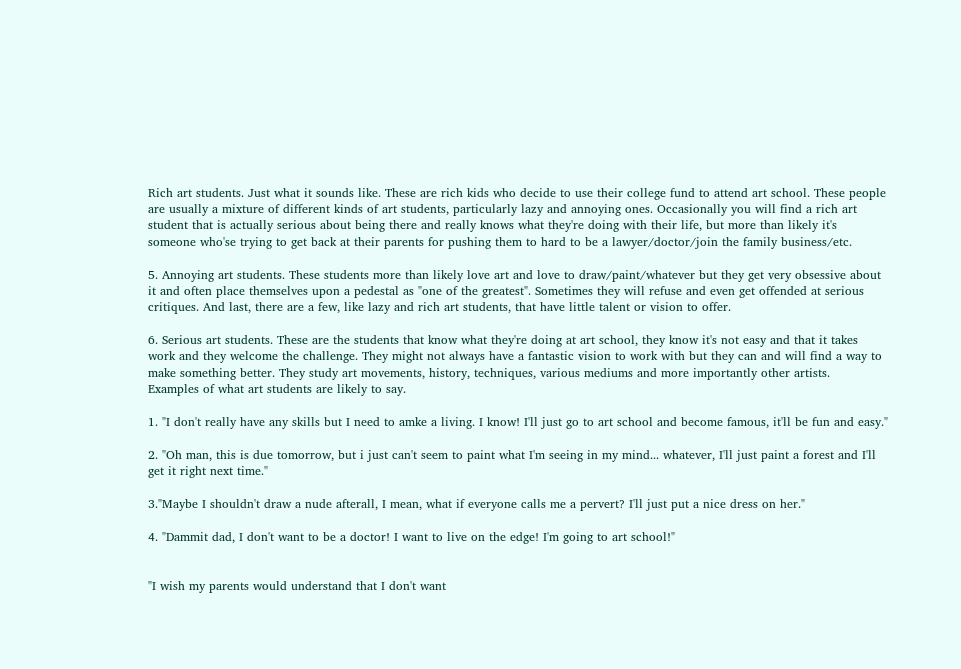Rich art students. Just what it sounds like. These are rich kids who decide to use their college fund to attend art school. These people are usually a mixture of different kinds of art students, particularly lazy and annoying ones. Occasionally you will find a rich art student that is actually serious about being there and really knows what they're doing with their life, but more than likely it's someone who'se trying to get back at their parents for pushing them to hard to be a lawyer/doctor/join the family business/etc.

5. Annoying art students. These students more than likely love art and love to draw/paint/whatever but they get very obsessive about it and often place themselves upon a pedestal as "one of the greatest". Sometimes they will refuse and even get offended at serious critiques. And last, there are a few, like lazy and rich art students, that have little talent or vision to offer.

6. Serious art students. These are the students that know what they're doing at art school, they know it's not easy and that it takes work and they welcome the challenge. They might not always have a fantastic vision to work with but they can and will find a way to make something better. They study art movements, history, techniques, various mediums and more importantly other artists.
Examples of what art students are likely to say.

1. "I don't really have any skills but I need to amke a living. I know! I'll just go to art school and become famous, it'll be fun and easy."

2. "Oh man, this is due tomorrow, but i just can't seem to paint what I'm seeing in my mind... whatever, I'll just paint a forest and I'll get it right next time."

3."Maybe I shouldn't draw a nude afterall, I mean, what if everyone calls me a pervert? I'll just put a nice dress on her."

4. "Dammit dad, I don't want to be a doctor! I want to live on the edge! I'm going to art school!"


"I wish my parents would understand that I don't want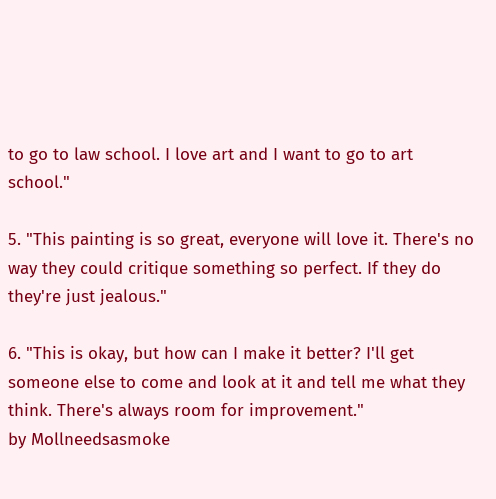to go to law school. I love art and I want to go to art school."

5. "This painting is so great, everyone will love it. There's no way they could critique something so perfect. If they do they're just jealous."

6. "This is okay, but how can I make it better? I'll get someone else to come and look at it and tell me what they think. There's always room for improvement."
by Mollneedsasmoke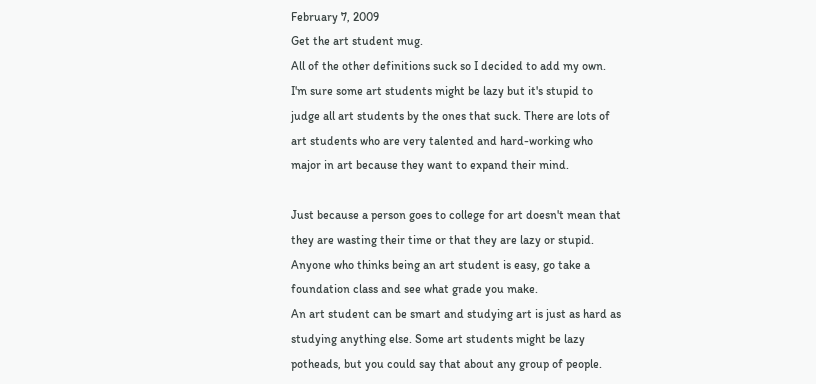February 7, 2009
Get the art student mug.
All of the other definitions suck so I decided to add my own. I'm sure some art students might be lazy but it's stupid to judge all art students by the ones that suck. There are lots of art students who are very talented and hard-working who major in art because they want to expand their mind.

Just because a person goes to college for art doesn't mean that they are wasting their time or that they are lazy or stupid. Anyone who thinks being an art student is easy, go take a foundation class and see what grade you make.
An art student can be smart and studying art is just as hard as studying anything else. Some art students might be lazy potheads, but you could say that about any group of people.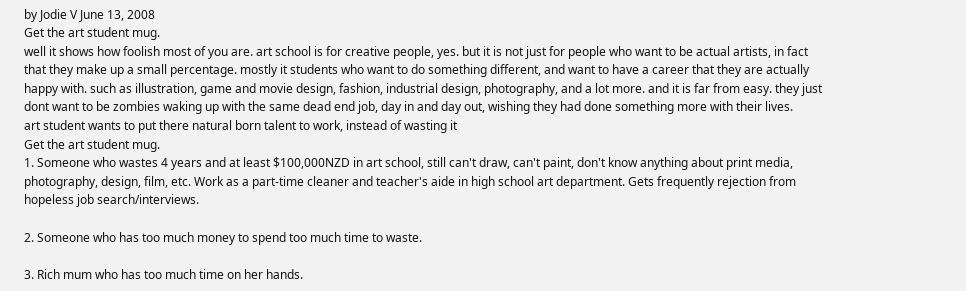by Jodie V June 13, 2008
Get the art student mug.
well it shows how foolish most of you are. art school is for creative people, yes. but it is not just for people who want to be actual artists, in fact that they make up a small percentage. mostly it students who want to do something different, and want to have a career that they are actually happy with. such as illustration, game and movie design, fashion, industrial design, photography, and a lot more. and it is far from easy. they just dont want to be zombies waking up with the same dead end job, day in and day out, wishing they had done something more with their lives.
art student wants to put there natural born talent to work, instead of wasting it
Get the art student mug.
1. Someone who wastes 4 years and at least $100,000NZD in art school, still can't draw, can't paint, don't know anything about print media, photography, design, film, etc. Work as a part-time cleaner and teacher's aide in high school art department. Gets frequently rejection from hopeless job search/interviews.

2. Someone who has too much money to spend too much time to waste.

3. Rich mum who has too much time on her hands.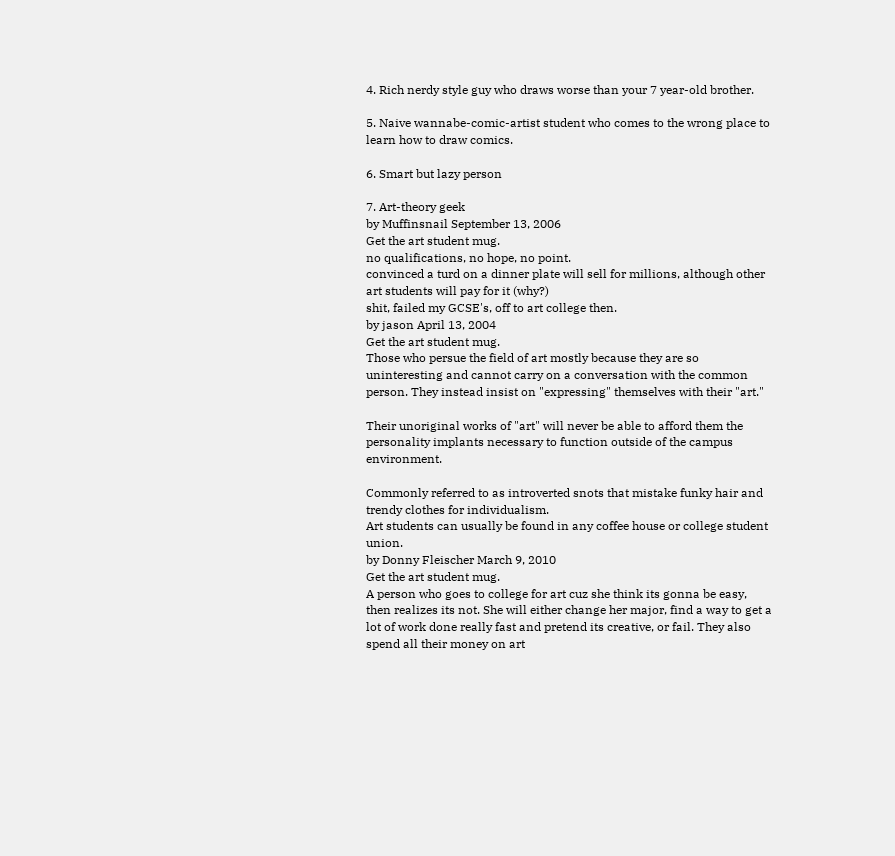4. Rich nerdy style guy who draws worse than your 7 year-old brother.

5. Naive wannabe-comic-artist student who comes to the wrong place to learn how to draw comics.

6. Smart but lazy person

7. Art-theory geek
by Muffinsnail September 13, 2006
Get the art student mug.
no qualifications, no hope, no point.
convinced a turd on a dinner plate will sell for millions, although other art students will pay for it (why?)
shit, failed my GCSE's, off to art college then.
by jason April 13, 2004
Get the art student mug.
Those who persue the field of art mostly because they are so uninteresting and cannot carry on a conversation with the common person. They instead insist on "expressing" themselves with their "art."

Their unoriginal works of "art" will never be able to afford them the personality implants necessary to function outside of the campus environment.

Commonly referred to as introverted snots that mistake funky hair and trendy clothes for individualism.
Art students can usually be found in any coffee house or college student union.
by Donny Fleischer March 9, 2010
Get the art student mug.
A person who goes to college for art cuz she think its gonna be easy, then realizes its not. She will either change her major, find a way to get a lot of work done really fast and pretend its creative, or fail. They also spend all their money on art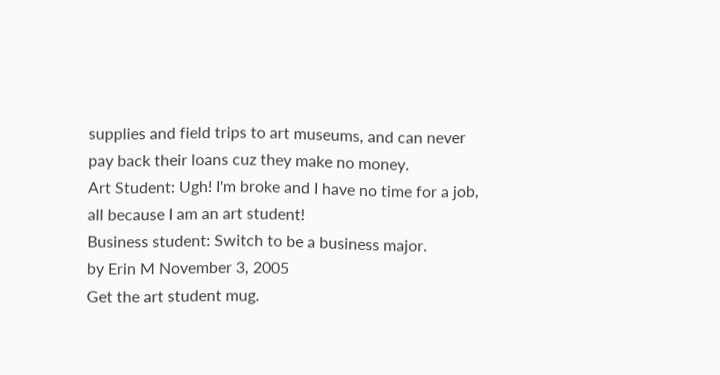supplies and field trips to art museums, and can never pay back their loans cuz they make no money.
Art Student: Ugh! I'm broke and I have no time for a job, all because I am an art student!
Business student: Switch to be a business major.
by Erin M November 3, 2005
Get the art student mug.